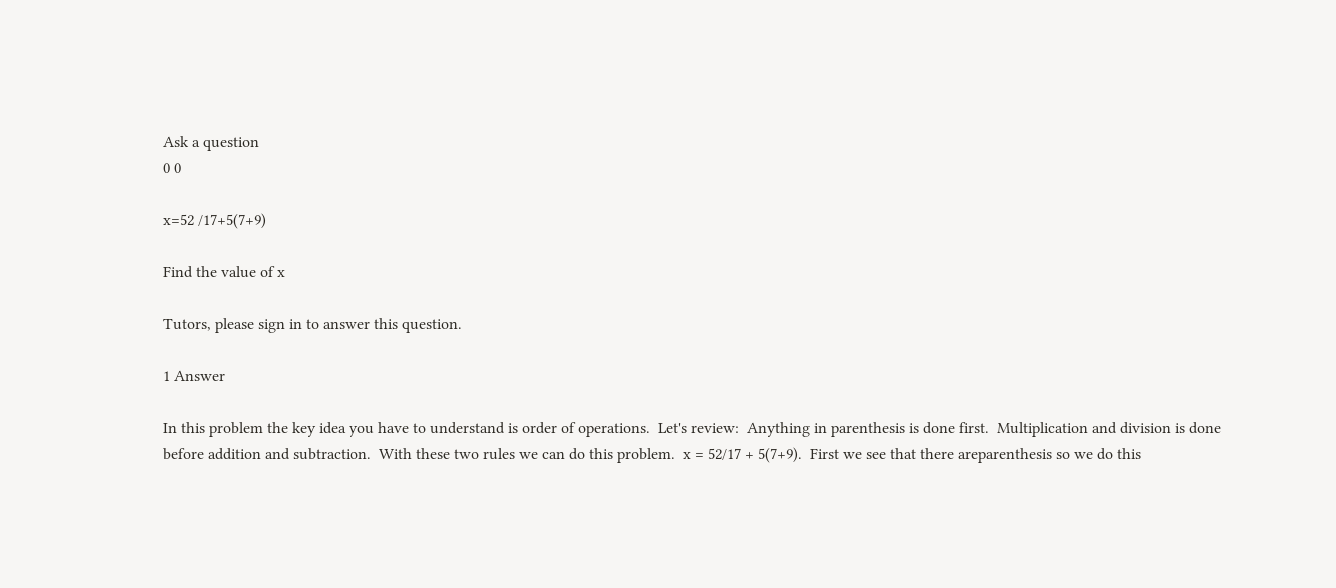Ask a question
0 0

x=52 /17+5(7+9)

Find the value of x

Tutors, please sign in to answer this question.

1 Answer

In this problem the key idea you have to understand is order of operations.  Let's review:  Anything in parenthesis is done first.  Multiplication and division is done before addition and subtraction.  With these two rules we can do this problem.  x = 52/17 + 5(7+9).  First we see that there areparenthesis so we do this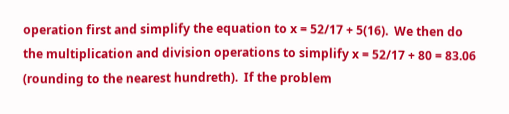operation first and simplify the equation to x = 52/17 + 5(16).  We then do the multiplication and division operations to simplify x = 52/17 + 80 = 83.06 (rounding to the nearest hundreth).  If the problem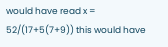would have read x = 52/(17+5(7+9)) this would have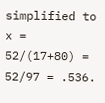simplified to x = 52/(17+80) = 52/97 = .536.